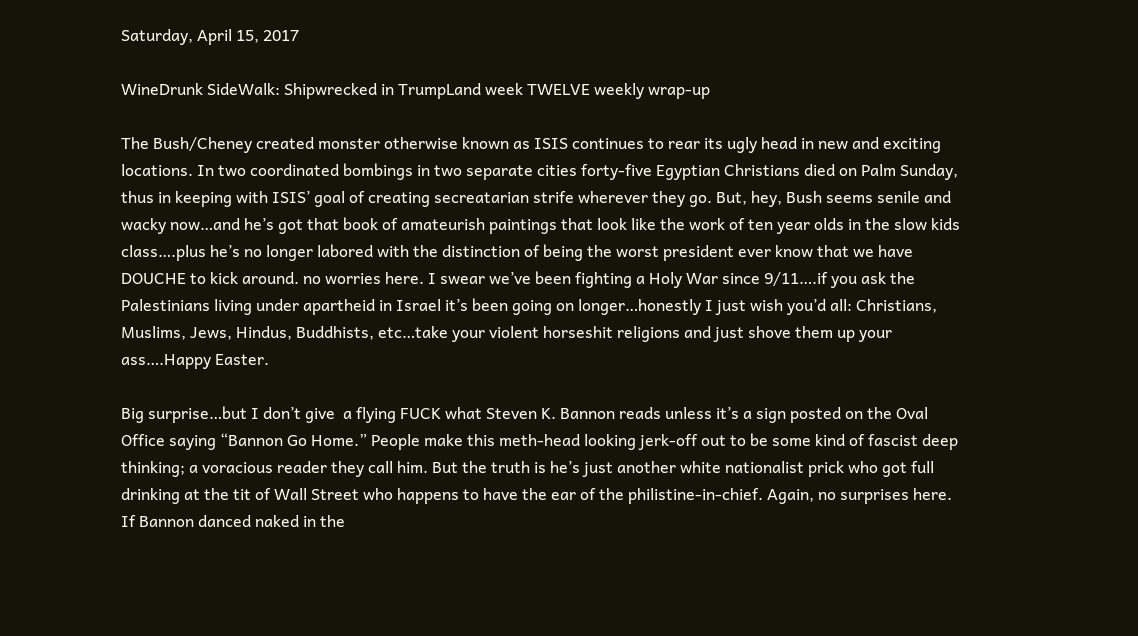Saturday, April 15, 2017

WineDrunk SideWalk: Shipwrecked in TrumpLand week TWELVE weekly wrap-up

The Bush/Cheney created monster otherwise known as ISIS continues to rear its ugly head in new and exciting locations. In two coordinated bombings in two separate cities forty-five Egyptian Christians died on Palm Sunday, thus in keeping with ISIS’ goal of creating secreatarian strife wherever they go. But, hey, Bush seems senile and wacky now…and he’s got that book of amateurish paintings that look like the work of ten year olds in the slow kids class….plus he’s no longer labored with the distinction of being the worst president ever know that we have DOUCHE to kick around. no worries here. I swear we’ve been fighting a Holy War since 9/11….if you ask the Palestinians living under apartheid in Israel it’s been going on longer…honestly I just wish you’d all: Christians, Muslims, Jews, Hindus, Buddhists, etc…take your violent horseshit religions and just shove them up your ass….Happy Easter.

Big surprise…but I don’t give  a flying FUCK what Steven K. Bannon reads unless it’s a sign posted on the Oval Office saying “Bannon Go Home.” People make this meth-head looking jerk-off out to be some kind of fascist deep thinking; a voracious reader they call him. But the truth is he’s just another white nationalist prick who got full drinking at the tit of Wall Street who happens to have the ear of the philistine-in-chief. Again, no surprises here. If Bannon danced naked in the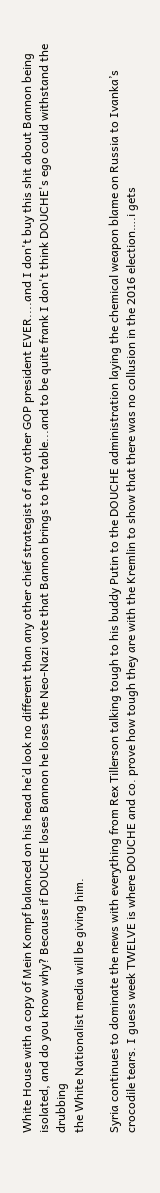White House with a copy of Mein Kompf balanced on his head he’d look no different than any other chief strategist of any other GOP president EVER....and I don't buy this shit about Bannon being isolated, and do you know why? Because if DOUCHE loses Bannon he loses the Neo-Nazi vote that Bannon brings to the table...and to be quite frank I don't think DOUCHE's ego could withstand the drubbing
the White Nationalist media will be giving him.

Syria continues to dominate the news with everything from Rex Tillerson talking tough to his buddy Putin to the DOUCHE administration laying the chemical weapon blame on Russia to Ivanka’s crocodile tears. I guess week TWELVE is where DOUCHE and co. prove how tough they are with the Kremlin to show that there was no collusion in the 2016 election….i gets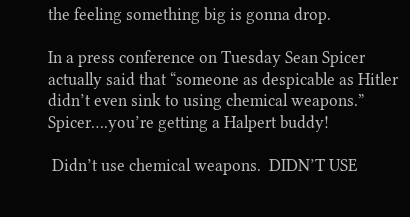the feeling something big is gonna drop.

In a press conference on Tuesday Sean Spicer actually said that “someone as despicable as Hitler didn’t even sink to using chemical weapons.” Spicer….you’re getting a Halpert buddy!

 Didn’t use chemical weapons.  DIDN’T USE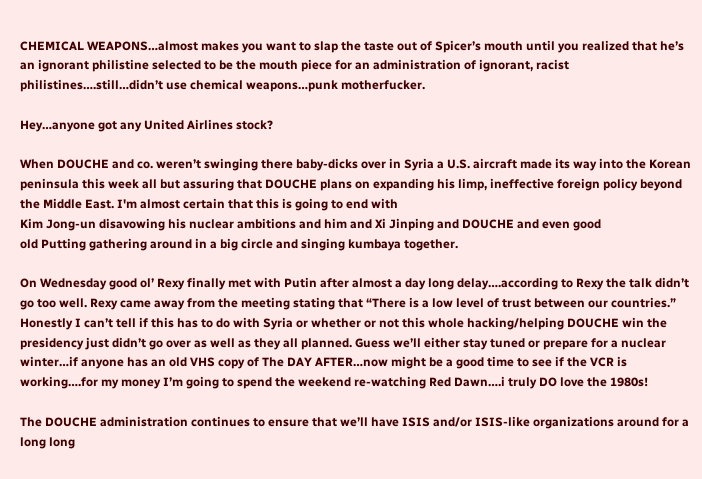CHEMICAL WEAPONS…almost makes you want to slap the taste out of Spicer’s mouth until you realized that he’s an ignorant philistine selected to be the mouth piece for an administration of ignorant, racist philistines….still…didn’t use chemical weapons…punk motherfucker.

Hey…anyone got any United Airlines stock?

When DOUCHE and co. weren’t swinging there baby-dicks over in Syria a U.S. aircraft made its way into the Korean peninsula this week all but assuring that DOUCHE plans on expanding his limp, ineffective foreign policy beyond the Middle East. I'm almost certain that this is going to end with
Kim Jong-un disavowing his nuclear ambitions and him and Xi Jinping and DOUCHE and even good
old Putting gathering around in a big circle and singing kumbaya together.

On Wednesday good ol’ Rexy finally met with Putin after almost a day long delay….according to Rexy the talk didn’t go too well. Rexy came away from the meeting stating that “There is a low level of trust between our countries.” Honestly I can’t tell if this has to do with Syria or whether or not this whole hacking/helping DOUCHE win the presidency just didn’t go over as well as they all planned. Guess we’ll either stay tuned or prepare for a nuclear winter…if anyone has an old VHS copy of The DAY AFTER…now might be a good time to see if the VCR is working….for my money I’m going to spend the weekend re-watching Red Dawn….i truly DO love the 1980s!

The DOUCHE administration continues to ensure that we’ll have ISIS and/or ISIS-like organizations around for a long long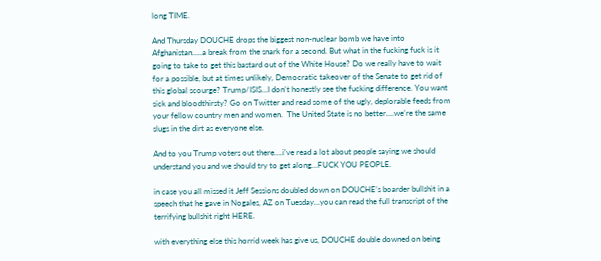long TIME.

And Thursday DOUCHE drops the biggest non-nuclear bomb we have into Afghanistan…..a break from the snark for a second. But what in the fucking fuck is it going to take to get this bastard out of the White House? Do we really have to wait for a possible, but at times unlikely, Democratic takeover of the Senate to get rid of this global scourge? Trump/ISIS…I don’t honestly see the fucking difference. You want sick and bloodthirsty? Go on Twitter and read some of the ugly, deplorable feeds from your fellow country men and women.  The United State is no better….we’re the same slugs in the dirt as everyone else.

And to you Trump voters out there….i’ve read a lot about people saying we should understand you and we should try to get along…FUCK YOU PEOPLE.

in case you all missed it Jeff Sessions doubled down on DOUCHE’s boarder bullshit in a speech that he gave in Nogales, AZ on Tuesday…you can read the full transcript of the terrifying bullshit right HERE.

with everything else this horrid week has give us, DOUCHE double downed on being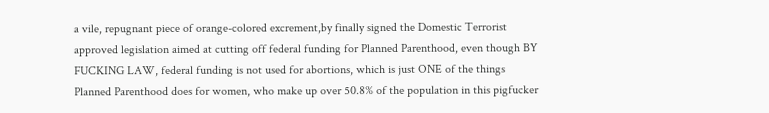a vile, repugnant piece of orange-colored excrement,by finally signed the Domestic Terrorist approved legislation aimed at cutting off federal funding for Planned Parenthood, even though BY FUCKING LAW, federal funding is not used for abortions, which is just ONE of the things Planned Parenthood does for women, who make up over 50.8% of the population in this pigfucker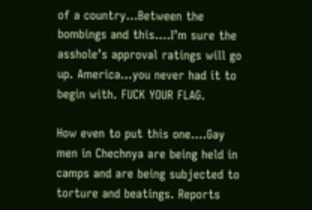of a country…Between the bombings and this….I’m sure the asshole’s approval ratings will go up. America…you never had it to begin with. FUCK YOUR FLAG.

How even to put this one….Gay men in Chechnya are being held in camps and are being subjected to torture and beatings. Reports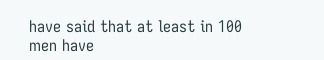have said that at least in 100 men have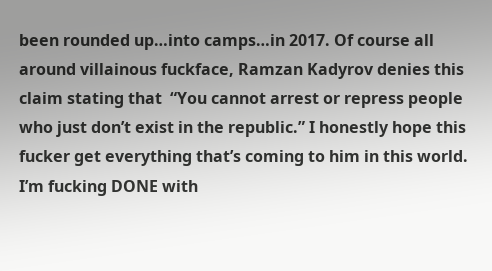been rounded up…into camps…in 2017. Of course all around villainous fuckface, Ramzan Kadyrov denies this claim stating that  “You cannot arrest or repress people who just don’t exist in the republic.” I honestly hope this fucker get everything that’s coming to him in this world.
I’m fucking DONE with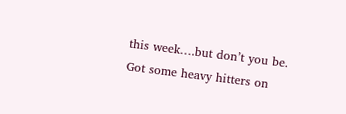this week….but don’t you be.  Got some heavy hitters on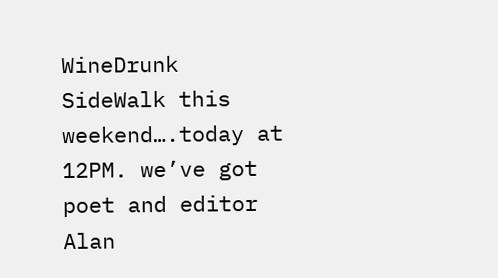WineDrunk SideWalk this weekend….today at 12PM. we’ve got poet and editor Alan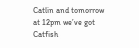Catlin and tomorrow
at 12pm we’ve got Catfish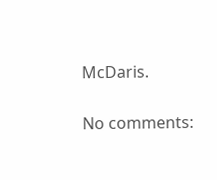McDaris.

No comments: